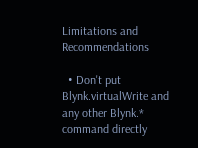Limitations and Recommendations

  • Don't put Blynk.virtualWrite and any other Blynk.* command directly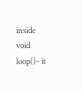inside void loop()- it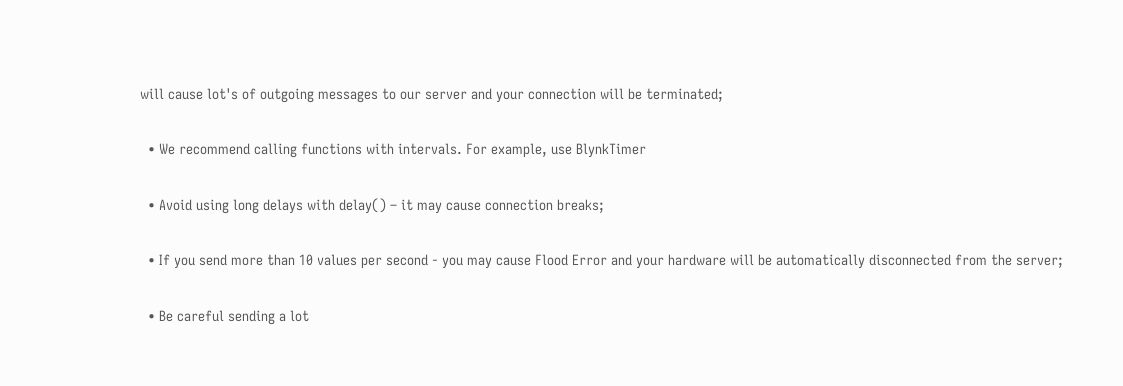will cause lot's of outgoing messages to our server and your connection will be terminated;

  • We recommend calling functions with intervals. For example, use BlynkTimer

  • Avoid using long delays with delay() – it may cause connection breaks;

  • If you send more than 10 values per second - you may cause Flood Error and your hardware will be automatically disconnected from the server;

  • Be careful sending a lot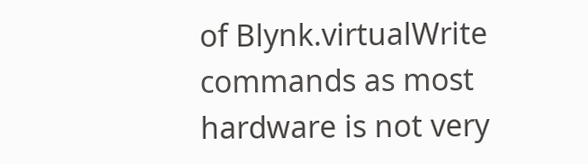of Blynk.virtualWrite commands as most hardware is not very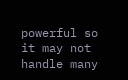powerful so it may not handle many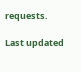requests.

Last updated